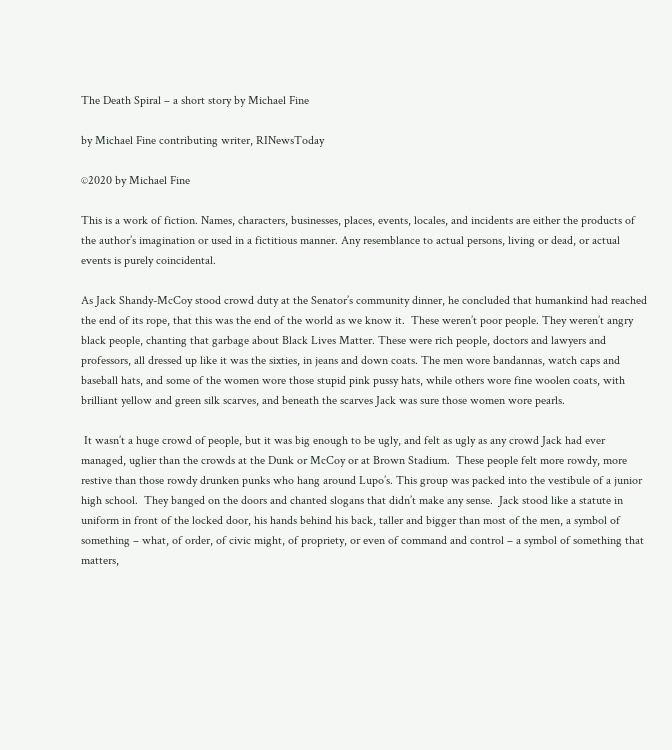The Death Spiral – a short story by Michael Fine

by Michael Fine contributing writer, RINewsToday

©2020 by Michael Fine

This is a work of fiction. Names, characters, businesses, places, events, locales, and incidents are either the products of the author’s imagination or used in a fictitious manner. Any resemblance to actual persons, living or dead, or actual events is purely coincidental.

As Jack Shandy-McCoy stood crowd duty at the Senator’s community dinner, he concluded that humankind had reached the end of its rope, that this was the end of the world as we know it.  These weren’t poor people. They weren’t angry black people, chanting that garbage about Black Lives Matter. These were rich people, doctors and lawyers and professors, all dressed up like it was the sixties, in jeans and down coats. The men wore bandannas, watch caps and baseball hats, and some of the women wore those stupid pink pussy hats, while others wore fine woolen coats, with brilliant yellow and green silk scarves, and beneath the scarves Jack was sure those women wore pearls.

 It wasn’t a huge crowd of people, but it was big enough to be ugly, and felt as ugly as any crowd Jack had ever managed, uglier than the crowds at the Dunk or McCoy or at Brown Stadium.  These people felt more rowdy, more restive than those rowdy drunken punks who hang around Lupo’s. This group was packed into the vestibule of a junior high school.  They banged on the doors and chanted slogans that didn’t make any sense.  Jack stood like a statute in uniform in front of the locked door, his hands behind his back, taller and bigger than most of the men, a symbol of something – what, of order, of civic might, of propriety, or even of command and control – a symbol of something that matters,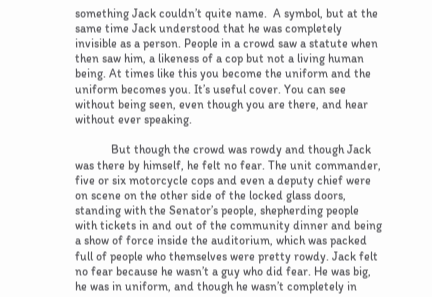something Jack couldn’t quite name.  A symbol, but at the same time Jack understood that he was completely invisible as a person. People in a crowd saw a statute when then saw him, a likeness of a cop but not a living human being. At times like this you become the uniform and the uniform becomes you. It’s useful cover. You can see without being seen, even though you are there, and hear without ever speaking.

            But though the crowd was rowdy and though Jack was there by himself, he felt no fear. The unit commander, five or six motorcycle cops and even a deputy chief were on scene on the other side of the locked glass doors, standing with the Senator’s people, shepherding people with tickets in and out of the community dinner and being a show of force inside the auditorium, which was packed full of people who themselves were pretty rowdy. Jack felt no fear because he wasn’t a guy who did fear. He was big, he was in uniform, and though he wasn’t completely in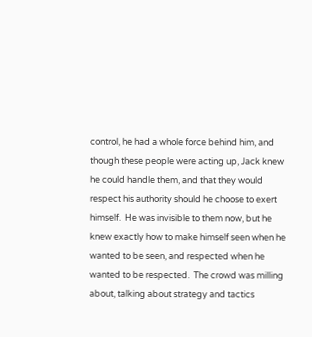control, he had a whole force behind him, and though these people were acting up, Jack knew he could handle them, and that they would respect his authority should he choose to exert himself.  He was invisible to them now, but he knew exactly how to make himself seen when he wanted to be seen, and respected when he wanted to be respected.  The crowd was milling about, talking about strategy and tactics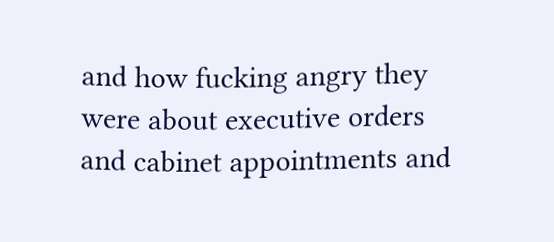and how fucking angry they were about executive orders and cabinet appointments and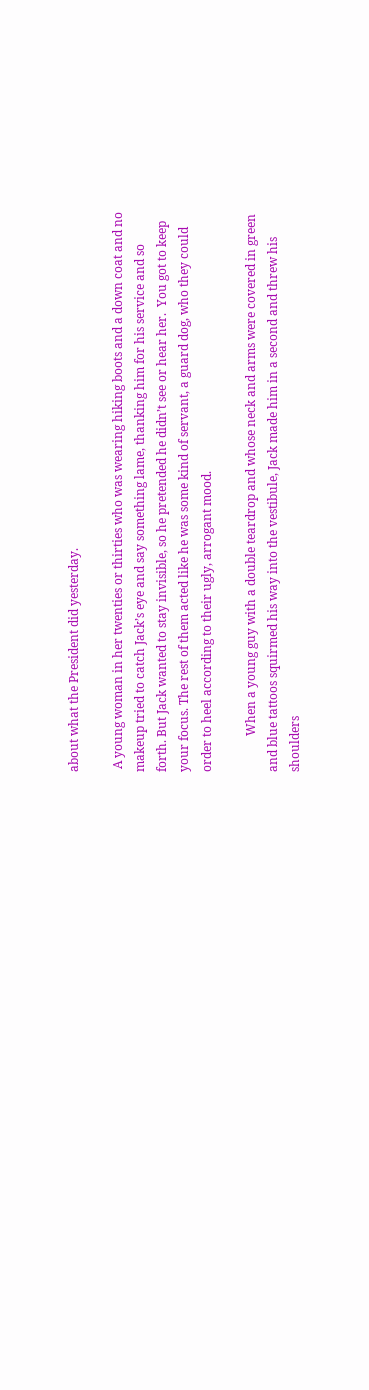about what the President did yesterday.

 A young woman in her twenties or thirties who was wearing hiking boots and a down coat and no makeup tried to catch Jack’s eye and say something lame, thanking him for his service and so forth. But Jack wanted to stay invisible, so he pretended he didn’t see or hear her.  You got to keep your focus. The rest of them acted like he was some kind of servant, a guard dog, who they could order to heel according to their ugly, arrogant mood.

            When a young guy with a double teardrop and whose neck and arms were covered in green and blue tattoos squirmed his way into the vestibule, Jack made him in a second and threw his shoulders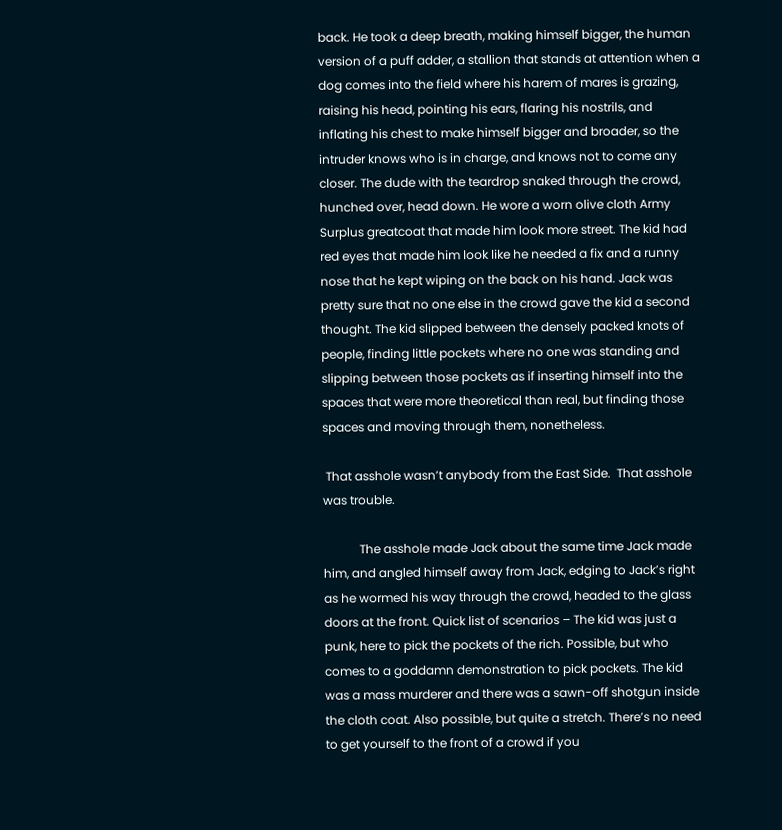back. He took a deep breath, making himself bigger, the human version of a puff adder, a stallion that stands at attention when a dog comes into the field where his harem of mares is grazing, raising his head, pointing his ears, flaring his nostrils, and inflating his chest to make himself bigger and broader, so the intruder knows who is in charge, and knows not to come any closer. The dude with the teardrop snaked through the crowd, hunched over, head down. He wore a worn olive cloth Army Surplus greatcoat that made him look more street. The kid had red eyes that made him look like he needed a fix and a runny nose that he kept wiping on the back on his hand. Jack was pretty sure that no one else in the crowd gave the kid a second thought. The kid slipped between the densely packed knots of people, finding little pockets where no one was standing and slipping between those pockets as if inserting himself into the spaces that were more theoretical than real, but finding those spaces and moving through them, nonetheless.

 That asshole wasn’t anybody from the East Side.  That asshole was trouble.

            The asshole made Jack about the same time Jack made him, and angled himself away from Jack, edging to Jack’s right as he wormed his way through the crowd, headed to the glass doors at the front. Quick list of scenarios – The kid was just a punk, here to pick the pockets of the rich. Possible, but who comes to a goddamn demonstration to pick pockets. The kid was a mass murderer and there was a sawn-off shotgun inside the cloth coat. Also possible, but quite a stretch. There’s no need to get yourself to the front of a crowd if you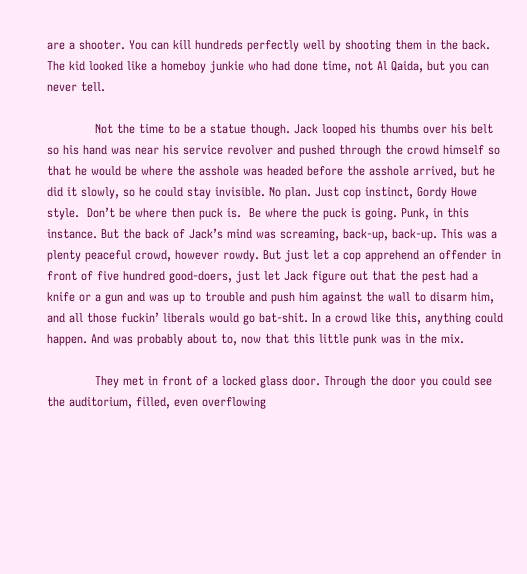are a shooter. You can kill hundreds perfectly well by shooting them in the back. The kid looked like a homeboy junkie who had done time, not Al Qaida, but you can never tell.

            Not the time to be a statue though. Jack looped his thumbs over his belt so his hand was near his service revolver and pushed through the crowd himself so that he would be where the asshole was headed before the asshole arrived, but he did it slowly, so he could stay invisible. No plan. Just cop instinct, Gordy Howe style.  Don’t be where then puck is.  Be where the puck is going. Punk, in this instance. But the back of Jack’s mind was screaming, back-up, back-up. This was a plenty peaceful crowd, however rowdy. But just let a cop apprehend an offender in front of five hundred good-doers, just let Jack figure out that the pest had a knife or a gun and was up to trouble and push him against the wall to disarm him, and all those fuckin’ liberals would go bat-shit. In a crowd like this, anything could happen. And was probably about to, now that this little punk was in the mix.

            They met in front of a locked glass door. Through the door you could see the auditorium, filled, even overflowing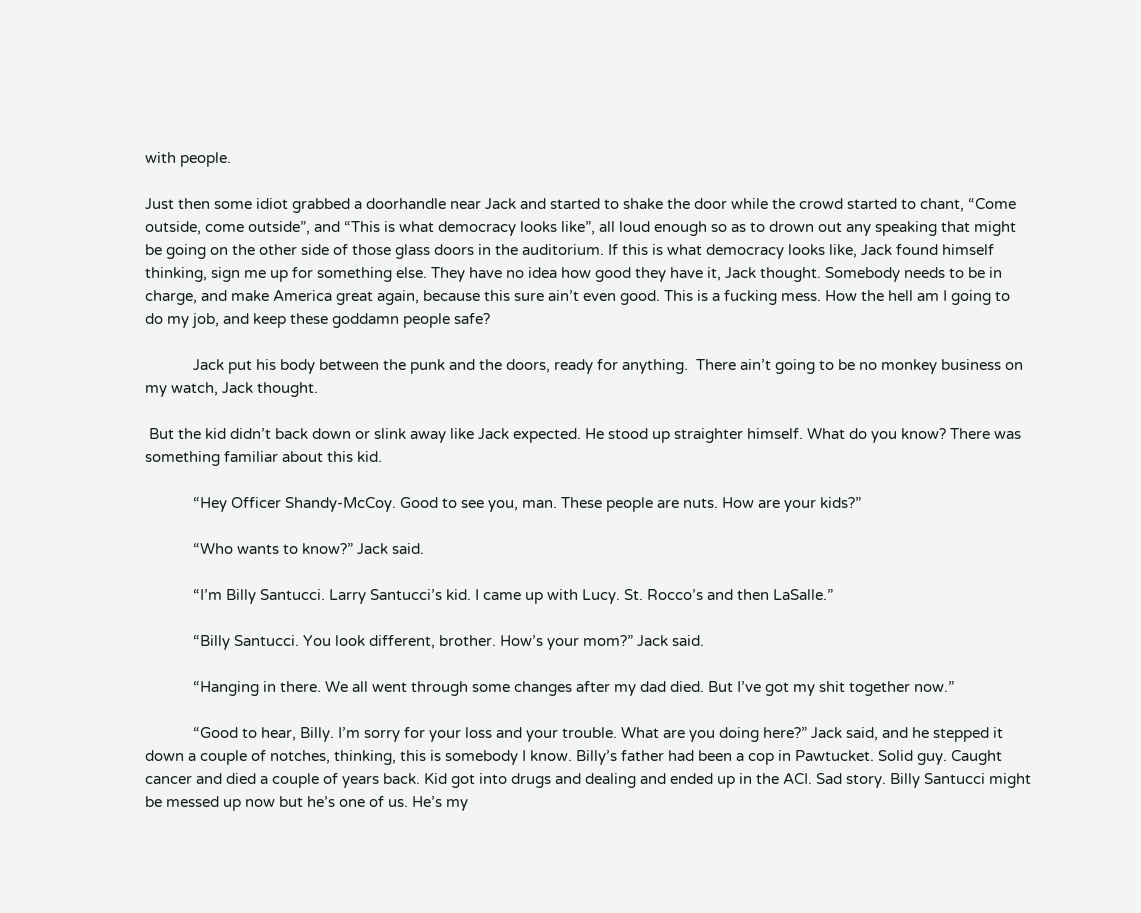with people.

Just then some idiot grabbed a doorhandle near Jack and started to shake the door while the crowd started to chant, “Come outside, come outside”, and “This is what democracy looks like”, all loud enough so as to drown out any speaking that might be going on the other side of those glass doors in the auditorium. If this is what democracy looks like, Jack found himself thinking, sign me up for something else. They have no idea how good they have it, Jack thought. Somebody needs to be in charge, and make America great again, because this sure ain’t even good. This is a fucking mess. How the hell am I going to do my job, and keep these goddamn people safe?

            Jack put his body between the punk and the doors, ready for anything.  There ain’t going to be no monkey business on my watch, Jack thought.

 But the kid didn’t back down or slink away like Jack expected. He stood up straighter himself. What do you know? There was something familiar about this kid.

            “Hey Officer Shandy-McCoy. Good to see you, man. These people are nuts. How are your kids?”

            “Who wants to know?” Jack said.

            “I’m Billy Santucci. Larry Santucci’s kid. I came up with Lucy. St. Rocco’s and then LaSalle.”

            “Billy Santucci. You look different, brother. How’s your mom?” Jack said.

            “Hanging in there. We all went through some changes after my dad died. But I’ve got my shit together now.”

            “Good to hear, Billy. I’m sorry for your loss and your trouble. What are you doing here?” Jack said, and he stepped it down a couple of notches, thinking, this is somebody I know. Billy’s father had been a cop in Pawtucket. Solid guy. Caught cancer and died a couple of years back. Kid got into drugs and dealing and ended up in the ACI. Sad story. Billy Santucci might be messed up now but he’s one of us. He’s my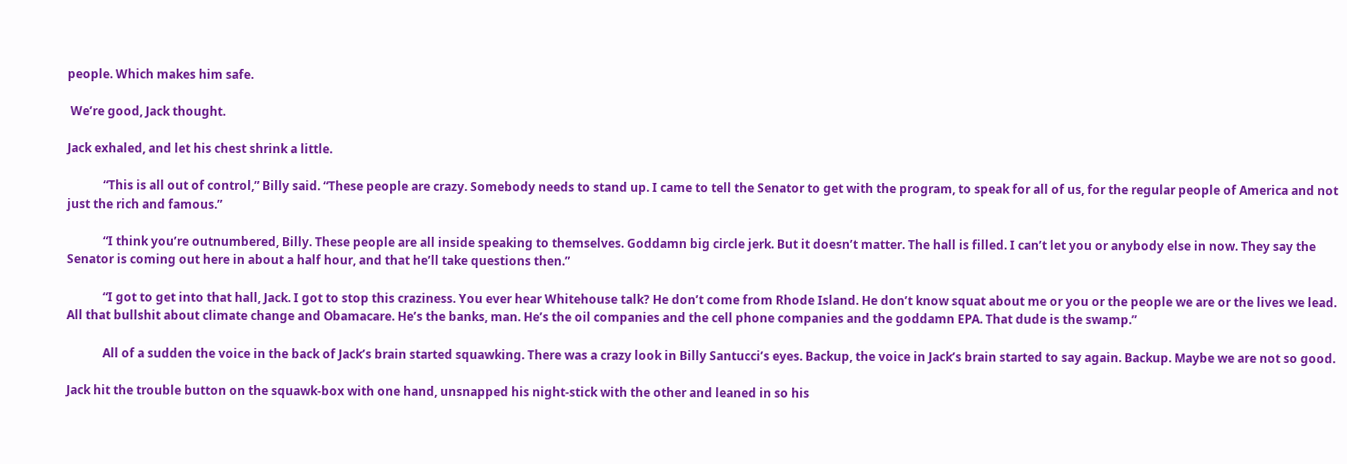people. Which makes him safe.

 We’re good, Jack thought.

Jack exhaled, and let his chest shrink a little.

            “This is all out of control,” Billy said. “These people are crazy. Somebody needs to stand up. I came to tell the Senator to get with the program, to speak for all of us, for the regular people of America and not just the rich and famous.”

            “I think you’re outnumbered, Billy. These people are all inside speaking to themselves. Goddamn big circle jerk. But it doesn’t matter. The hall is filled. I can’t let you or anybody else in now. They say the Senator is coming out here in about a half hour, and that he’ll take questions then.”

            “I got to get into that hall, Jack. I got to stop this craziness. You ever hear Whitehouse talk? He don’t come from Rhode Island. He don’t know squat about me or you or the people we are or the lives we lead. All that bullshit about climate change and Obamacare. He’s the banks, man. He’s the oil companies and the cell phone companies and the goddamn EPA. That dude is the swamp.”

            All of a sudden the voice in the back of Jack’s brain started squawking. There was a crazy look in Billy Santucci’s eyes. Backup, the voice in Jack’s brain started to say again. Backup. Maybe we are not so good.

Jack hit the trouble button on the squawk-box with one hand, unsnapped his night-stick with the other and leaned in so his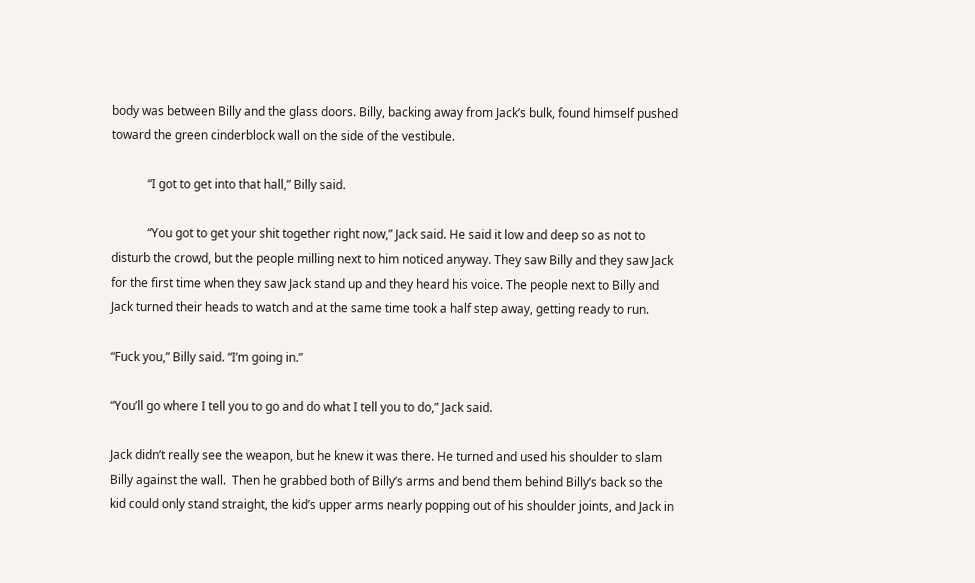body was between Billy and the glass doors. Billy, backing away from Jack’s bulk, found himself pushed toward the green cinderblock wall on the side of the vestibule.

            “I got to get into that hall,” Billy said.

            “You got to get your shit together right now,” Jack said. He said it low and deep so as not to disturb the crowd, but the people milling next to him noticed anyway. They saw Billy and they saw Jack for the first time when they saw Jack stand up and they heard his voice. The people next to Billy and Jack turned their heads to watch and at the same time took a half step away, getting ready to run.

“Fuck you,” Billy said. “I’m going in.”

“You’ll go where I tell you to go and do what I tell you to do,” Jack said.

Jack didn’t really see the weapon, but he knew it was there. He turned and used his shoulder to slam Billy against the wall.  Then he grabbed both of Billy’s arms and bend them behind Billy’s back so the kid could only stand straight, the kid’s upper arms nearly popping out of his shoulder joints, and Jack in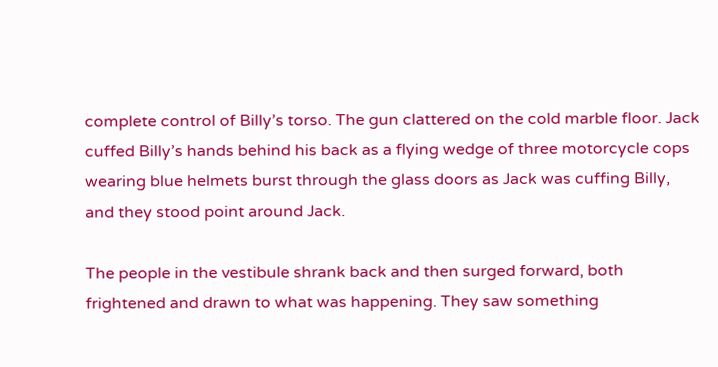complete control of Billy’s torso. The gun clattered on the cold marble floor. Jack cuffed Billy’s hands behind his back as a flying wedge of three motorcycle cops wearing blue helmets burst through the glass doors as Jack was cuffing Billy, and they stood point around Jack.

The people in the vestibule shrank back and then surged forward, both frightened and drawn to what was happening. They saw something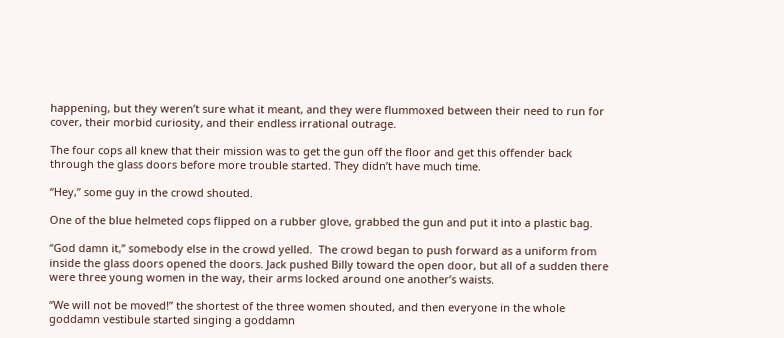happening, but they weren’t sure what it meant, and they were flummoxed between their need to run for cover, their morbid curiosity, and their endless irrational outrage.

The four cops all knew that their mission was to get the gun off the floor and get this offender back through the glass doors before more trouble started. They didn’t have much time.

“Hey,” some guy in the crowd shouted.

One of the blue helmeted cops flipped on a rubber glove, grabbed the gun and put it into a plastic bag.

“God damn it,” somebody else in the crowd yelled.  The crowd began to push forward as a uniform from inside the glass doors opened the doors. Jack pushed Billy toward the open door, but all of a sudden there were three young women in the way, their arms locked around one another’s waists.

“We will not be moved!” the shortest of the three women shouted, and then everyone in the whole goddamn vestibule started singing a goddamn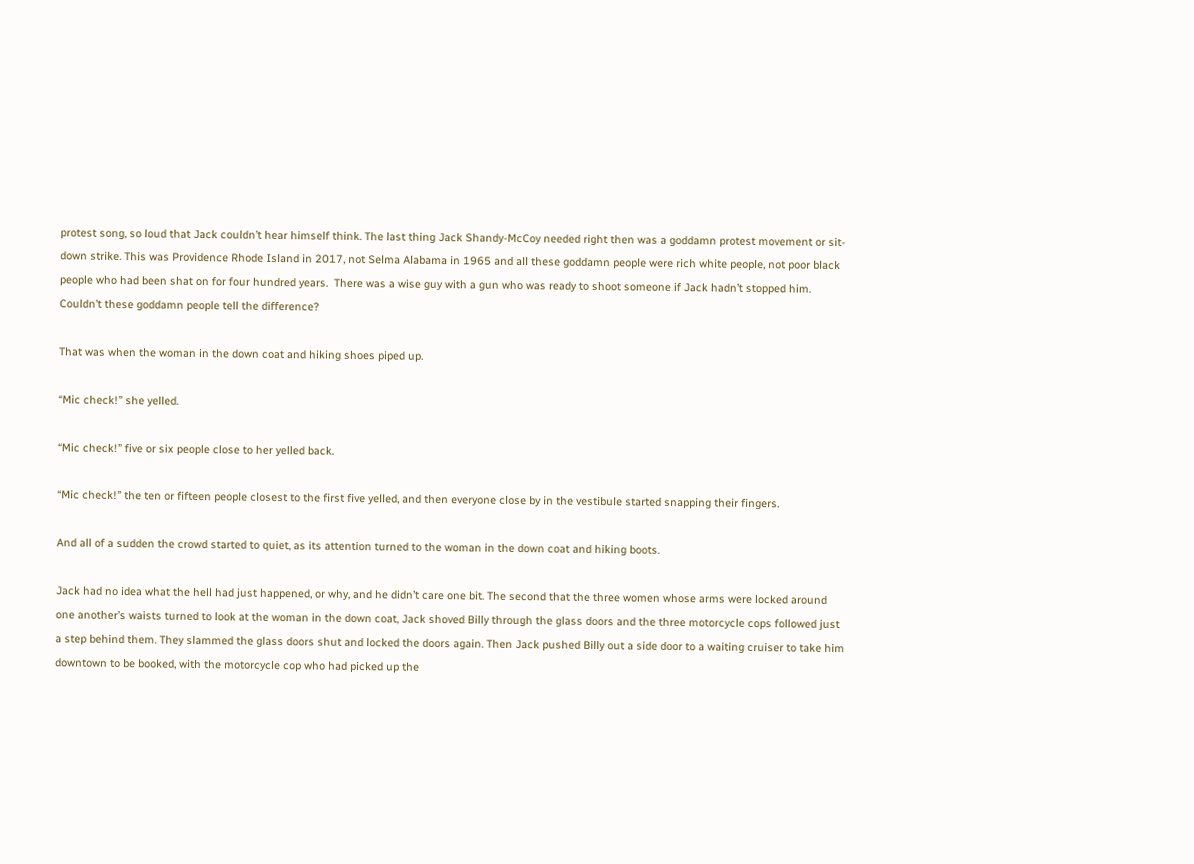protest song, so loud that Jack couldn’t hear himself think. The last thing Jack Shandy-McCoy needed right then was a goddamn protest movement or sit-down strike. This was Providence Rhode Island in 2017, not Selma Alabama in 1965 and all these goddamn people were rich white people, not poor black people who had been shat on for four hundred years.  There was a wise guy with a gun who was ready to shoot someone if Jack hadn’t stopped him.  Couldn’t these goddamn people tell the difference?

That was when the woman in the down coat and hiking shoes piped up.

“Mic check!” she yelled.

“Mic check!” five or six people close to her yelled back.

“Mic check!” the ten or fifteen people closest to the first five yelled, and then everyone close by in the vestibule started snapping their fingers.

And all of a sudden the crowd started to quiet, as its attention turned to the woman in the down coat and hiking boots.

Jack had no idea what the hell had just happened, or why, and he didn’t care one bit. The second that the three women whose arms were locked around one another’s waists turned to look at the woman in the down coat, Jack shoved Billy through the glass doors and the three motorcycle cops followed just a step behind them. They slammed the glass doors shut and locked the doors again. Then Jack pushed Billy out a side door to a waiting cruiser to take him downtown to be booked, with the motorcycle cop who had picked up the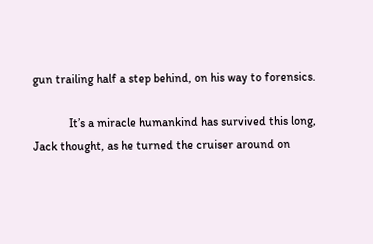gun trailing half a step behind, on his way to forensics.

            It’s a miracle humankind has survived this long, Jack thought, as he turned the cruiser around on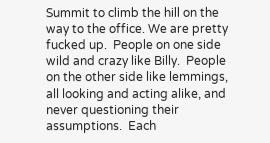Summit to climb the hill on the way to the office. We are pretty fucked up.  People on one side wild and crazy like Billy.  People on the other side like lemmings, all looking and acting alike, and never questioning their assumptions.  Each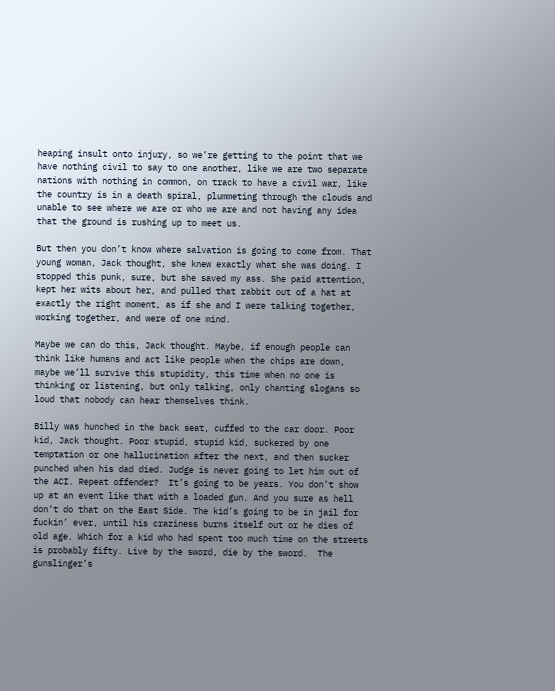heaping insult onto injury, so we’re getting to the point that we have nothing civil to say to one another, like we are two separate nations with nothing in common, on track to have a civil war, like the country is in a death spiral, plummeting through the clouds and unable to see where we are or who we are and not having any idea that the ground is rushing up to meet us.

But then you don’t know where salvation is going to come from. That young woman, Jack thought, she knew exactly what she was doing. I stopped this punk, sure, but she saved my ass. She paid attention, kept her wits about her, and pulled that rabbit out of a hat at exactly the right moment, as if she and I were talking together, working together, and were of one mind.

Maybe we can do this, Jack thought. Maybe, if enough people can think like humans and act like people when the chips are down, maybe we’ll survive this stupidity, this time when no one is thinking or listening, but only talking, only chanting slogans so loud that nobody can hear themselves think.

Billy was hunched in the back seat, cuffed to the car door. Poor kid, Jack thought. Poor stupid, stupid kid, suckered by one temptation or one hallucination after the next, and then sucker punched when his dad died. Judge is never going to let him out of the ACI. Repeat offender?  It’s going to be years. You don’t show up at an event like that with a loaded gun. And you sure as hell don’t do that on the East Side. The kid’s going to be in jail for fuckin’ ever, until his craziness burns itself out or he dies of old age. Which for a kid who had spent too much time on the streets is probably fifty. Live by the sword, die by the sword.  The gunslinger’s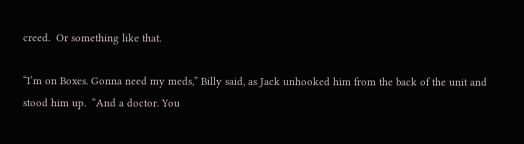creed.  Or something like that.

“I’m on Boxes. Gonna need my meds,” Billy said, as Jack unhooked him from the back of the unit and stood him up.  “And a doctor. You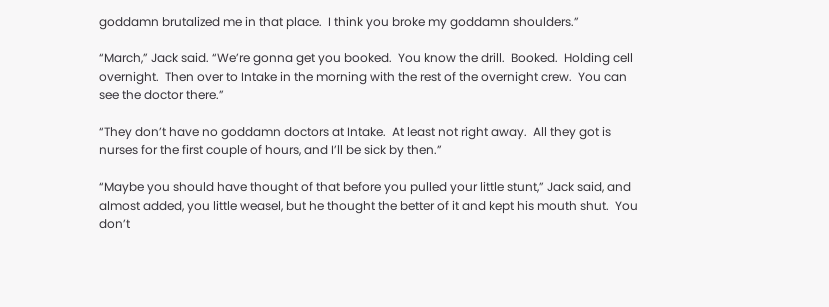goddamn brutalized me in that place.  I think you broke my goddamn shoulders.”

“March,” Jack said. “We’re gonna get you booked.  You know the drill.  Booked.  Holding cell overnight.  Then over to Intake in the morning with the rest of the overnight crew.  You can see the doctor there.”

“They don’t have no goddamn doctors at Intake.  At least not right away.  All they got is nurses for the first couple of hours, and I’ll be sick by then.”

“Maybe you should have thought of that before you pulled your little stunt,” Jack said, and almost added, you little weasel, but he thought the better of it and kept his mouth shut.  You don’t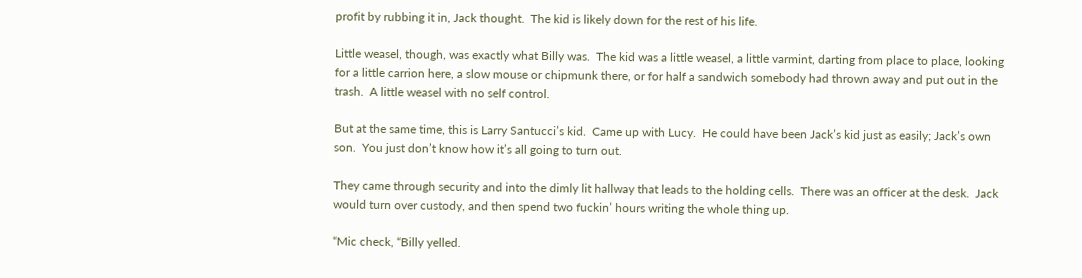profit by rubbing it in, Jack thought.  The kid is likely down for the rest of his life.

Little weasel, though, was exactly what Billy was.  The kid was a little weasel, a little varmint, darting from place to place, looking for a little carrion here, a slow mouse or chipmunk there, or for half a sandwich somebody had thrown away and put out in the trash.  A little weasel with no self control.

But at the same time, this is Larry Santucci’s kid.  Came up with Lucy.  He could have been Jack’s kid just as easily; Jack’s own son.  You just don’t know how it’s all going to turn out.

They came through security and into the dimly lit hallway that leads to the holding cells.  There was an officer at the desk.  Jack would turn over custody, and then spend two fuckin’ hours writing the whole thing up.

“Mic check, “Billy yelled.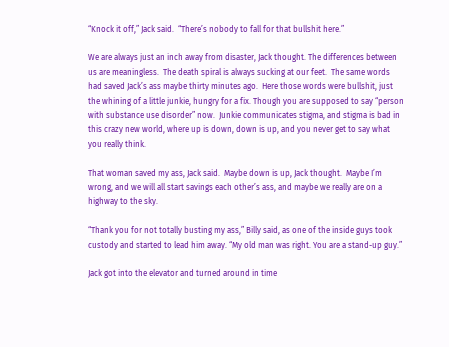“Knock it off,” Jack said.  “There’s nobody to fall for that bullshit here.”

We are always just an inch away from disaster, Jack thought. The differences between us are meaningless.  The death spiral is always sucking at our feet.  The same words had saved Jack’s ass maybe thirty minutes ago.  Here those words were bullshit, just the whining of a little junkie, hungry for a fix. Though you are supposed to say “person with substance use disorder” now.  Junkie communicates stigma, and stigma is bad in this crazy new world, where up is down, down is up, and you never get to say what you really think.

That woman saved my ass, Jack said.  Maybe down is up, Jack thought.  Maybe I’m wrong, and we will all start savings each other’s ass, and maybe we really are on a highway to the sky.

“Thank you for not totally busting my ass,” Billy said, as one of the inside guys took custody and started to lead him away. “My old man was right. You are a stand-up guy.”

Jack got into the elevator and turned around in time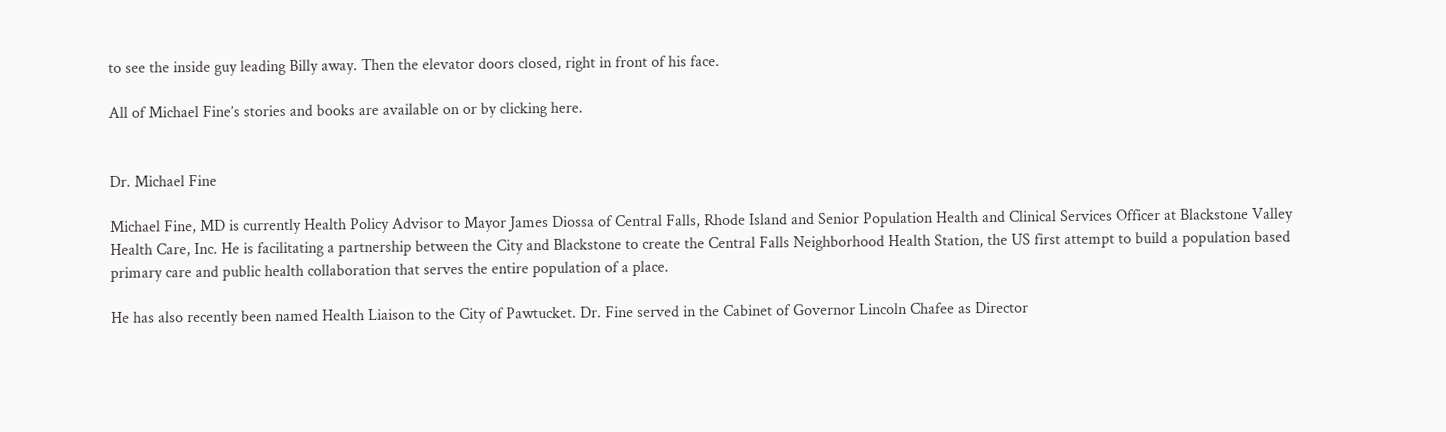to see the inside guy leading Billy away. Then the elevator doors closed, right in front of his face.

All of Michael Fine’s stories and books are available on or by clicking here.


Dr. Michael Fine

Michael Fine, MD is currently Health Policy Advisor to Mayor James Diossa of Central Falls, Rhode Island and Senior Population Health and Clinical Services Officer at Blackstone Valley Health Care, Inc. He is facilitating a partnership between the City and Blackstone to create the Central Falls Neighborhood Health Station, the US first attempt to build a population based primary care and public health collaboration that serves the entire population of a place.

He has also recently been named Health Liaison to the City of Pawtucket. Dr. Fine served in the Cabinet of Governor Lincoln Chafee as Director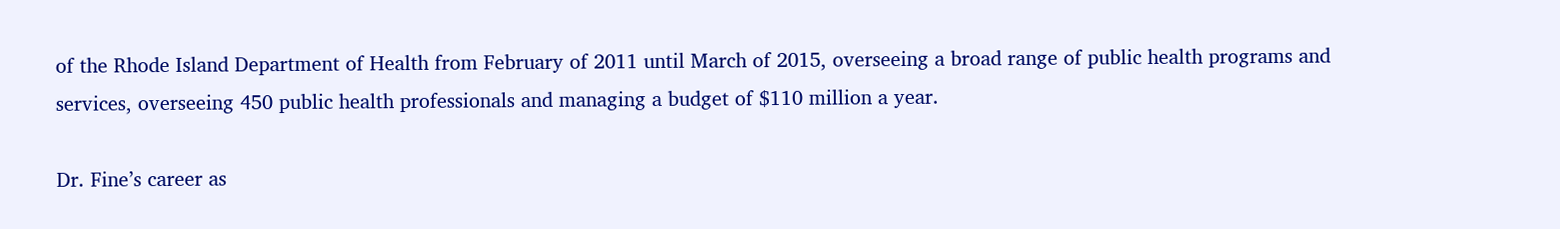of the Rhode Island Department of Health from February of 2011 until March of 2015, overseeing a broad range of public health programs and services, overseeing 450 public health professionals and managing a budget of $110 million a year.

Dr. Fine’s career as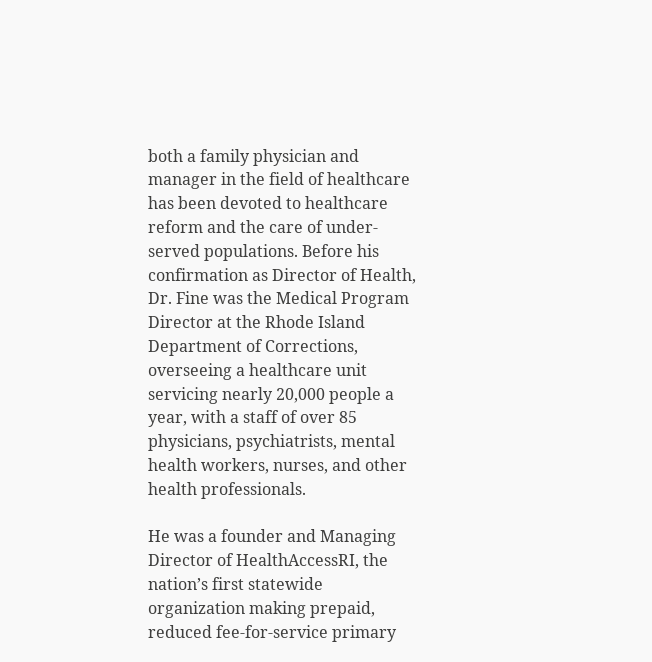both a family physician and manager in the field of healthcare has been devoted to healthcare reform and the care of under-served populations. Before his confirmation as Director of Health, Dr. Fine was the Medical Program Director at the Rhode Island Department of Corrections, overseeing a healthcare unit servicing nearly 20,000 people a year, with a staff of over 85 physicians, psychiatrists, mental health workers, nurses, and other health professionals.

He was a founder and Managing Director of HealthAccessRI, the nation’s first statewide organization making prepaid, reduced fee-for-service primary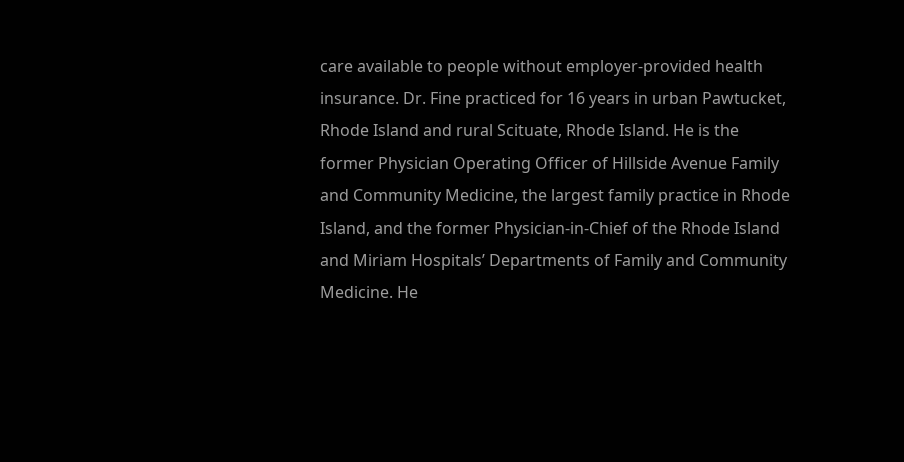care available to people without employer-provided health insurance. Dr. Fine practiced for 16 years in urban Pawtucket, Rhode Island and rural Scituate, Rhode Island. He is the former Physician Operating Officer of Hillside Avenue Family and Community Medicine, the largest family practice in Rhode Island, and the former Physician-in-Chief of the Rhode Island and Miriam Hospitals’ Departments of Family and Community Medicine. He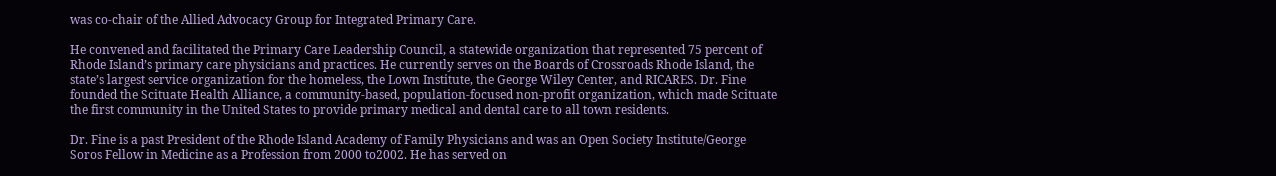was co-chair of the Allied Advocacy Group for Integrated Primary Care.

He convened and facilitated the Primary Care Leadership Council, a statewide organization that represented 75 percent of Rhode Island’s primary care physicians and practices. He currently serves on the Boards of Crossroads Rhode Island, the state’s largest service organization for the homeless, the Lown Institute, the George Wiley Center, and RICARES. Dr. Fine founded the Scituate Health Alliance, a community-based, population-focused non-profit organization, which made Scituate the first community in the United States to provide primary medical and dental care to all town residents.

Dr. Fine is a past President of the Rhode Island Academy of Family Physicians and was an Open Society Institute/George Soros Fellow in Medicine as a Profession from 2000 to2002. He has served on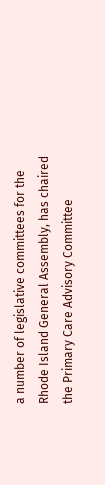a number of legislative committees for the Rhode Island General Assembly, has chaired the Primary Care Advisory Committee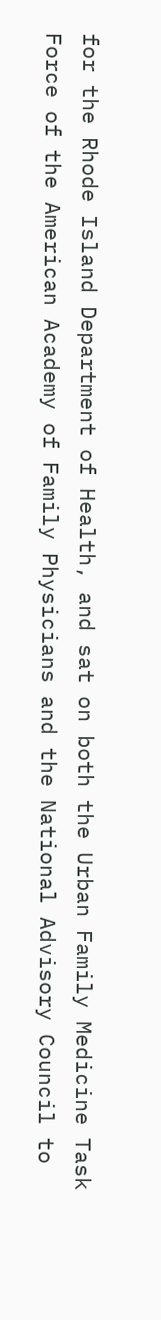for the Rhode Island Department of Health, and sat on both the Urban Family Medicine Task Force of the American Academy of Family Physicians and the National Advisory Council to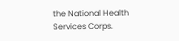the National Health Services Corps.